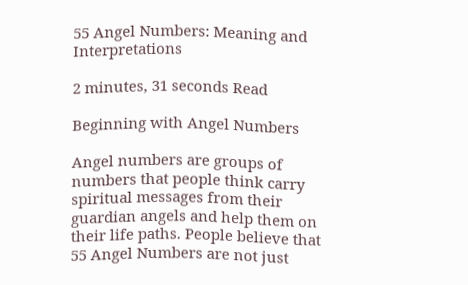55 Angel Numbers: Meaning and Interpretations

2 minutes, 31 seconds Read

Beginning with Angel Numbers

Angel numbers are groups of numbers that people think carry spiritual messages from their guardian angels and help them on their life paths. People believe that 55 Angel Numbers are not just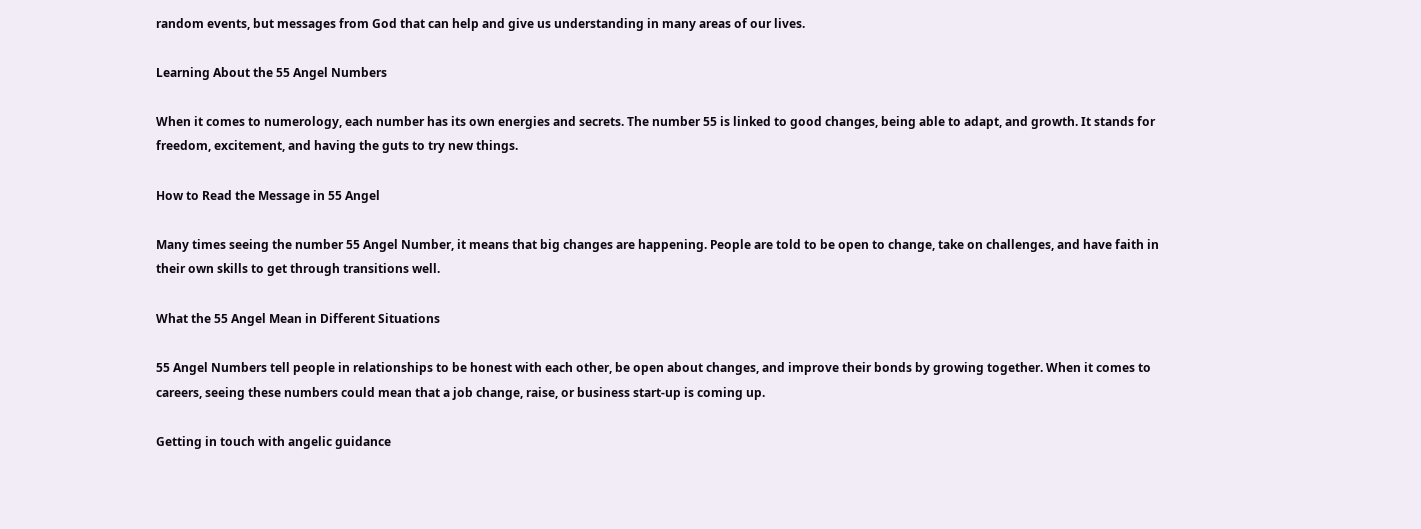random events, but messages from God that can help and give us understanding in many areas of our lives.

Learning About the 55 Angel Numbers

When it comes to numerology, each number has its own energies and secrets. The number 55 is linked to good changes, being able to adapt, and growth. It stands for freedom, excitement, and having the guts to try new things.

How to Read the Message in 55 Angel

Many times seeing the number 55 Angel Number, it means that big changes are happening. People are told to be open to change, take on challenges, and have faith in their own skills to get through transitions well.

What the 55 Angel Mean in Different Situations

55 Angel Numbers tell people in relationships to be honest with each other, be open about changes, and improve their bonds by growing together. When it comes to careers, seeing these numbers could mean that a job change, raise, or business start-up is coming up.

Getting in touch with angelic guidance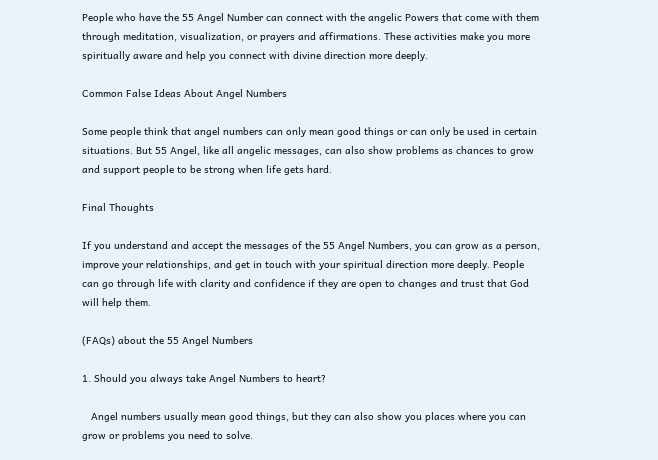People who have the 55 Angel Number can connect with the angelic Powers that come with them through meditation, visualization, or prayers and affirmations. These activities make you more spiritually aware and help you connect with divine direction more deeply.

Common False Ideas About Angel Numbers

Some people think that angel numbers can only mean good things or can only be used in certain situations. But 55 Angel, like all angelic messages, can also show problems as chances to grow and support people to be strong when life gets hard.

Final Thoughts

If you understand and accept the messages of the 55 Angel Numbers, you can grow as a person, improve your relationships, and get in touch with your spiritual direction more deeply. People can go through life with clarity and confidence if they are open to changes and trust that God will help them.

(FAQs) about the 55 Angel Numbers

1. Should you always take Angel Numbers to heart?

   Angel numbers usually mean good things, but they can also show you places where you can grow or problems you need to solve.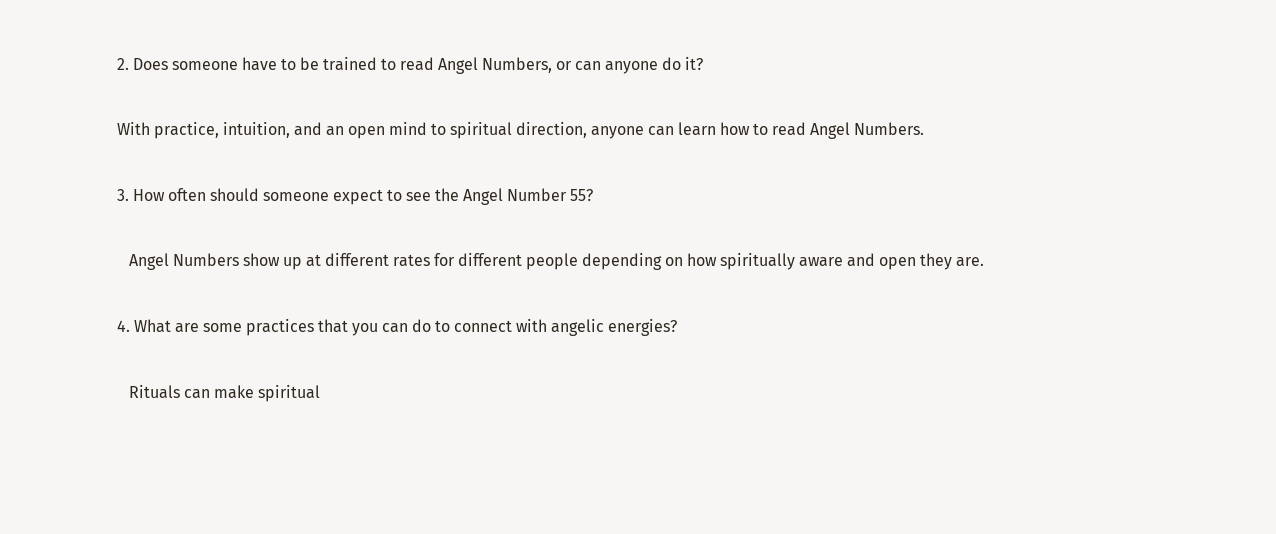2. Does someone have to be trained to read Angel Numbers, or can anyone do it?

With practice, intuition, and an open mind to spiritual direction, anyone can learn how to read Angel Numbers.

3. How often should someone expect to see the Angel Number 55?

   Angel Numbers show up at different rates for different people depending on how spiritually aware and open they are.

4. What are some practices that you can do to connect with angelic energies?

   Rituals can make spiritual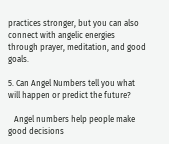practices stronger, but you can also connect with angelic energies through prayer, meditation, and good goals.

5. Can Angel Numbers tell you what will happen or predict the future?

   Angel numbers help people make good decisions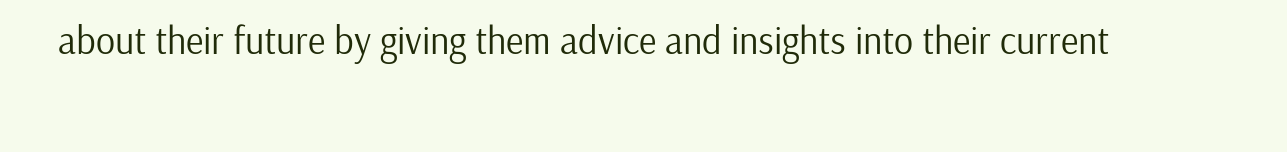about their future by giving them advice and insights into their current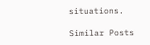situations.

Similar Posts